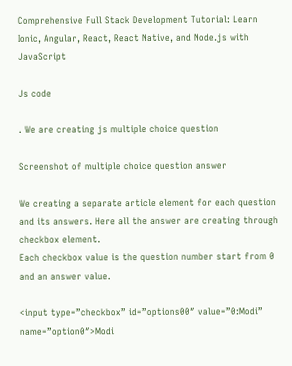Comprehensive Full Stack Development Tutorial: Learn Ionic, Angular, React, React Native, and Node.js with JavaScript

Js code

. We are creating js multiple choice question

Screenshot of multiple choice question answer

We creating a separate article element for each question and its answers. Here all the answer are creating through checkbox element.
Each checkbox value is the question number start from 0 and an answer value.

<input type=”checkbox” id=”options00″ value=”0:Modi” name=”option0″>Modi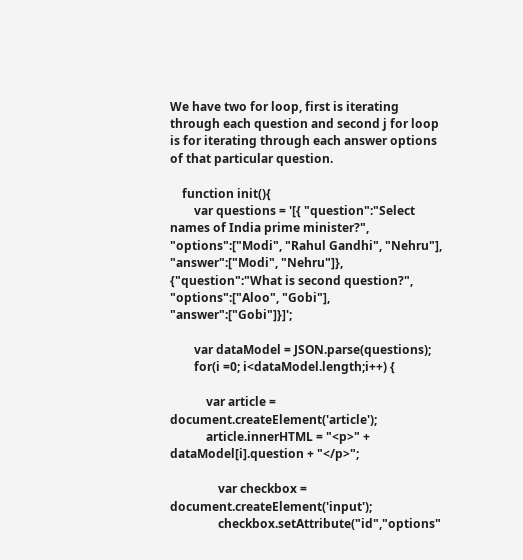We have two for loop, first is iterating through each question and second j for loop is for iterating through each answer options of that particular question.

    function init(){
        var questions = '[{ "question":"Select names of India prime minister?", "options":["Modi", "Rahul Gandhi", "Nehru"], "answer":["Modi", "Nehru"]},
{"question":"What is second question?", "options":["Aloo", "Gobi"], "answer":["Gobi"]}]';

        var dataModel = JSON.parse(questions);
        for(i =0; i<dataModel.length;i++) {

            var article = document.createElement('article');
            article.innerHTML = "<p>" + dataModel[i].question + "</p>";

                var checkbox = document.createElement('input');
                checkbox.setAttribute("id","options"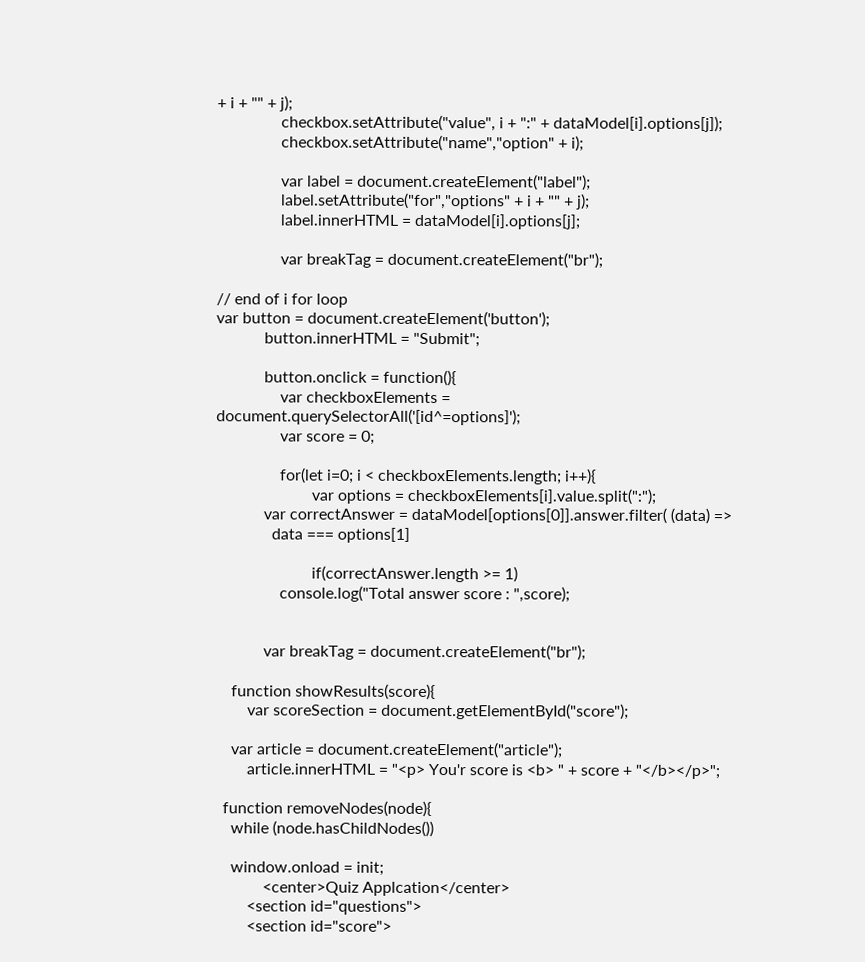+ i + "" + j);
                checkbox.setAttribute("value", i + ":" + dataModel[i].options[j]);
                checkbox.setAttribute("name","option" + i);

                var label = document.createElement("label");
                label.setAttribute("for","options" + i + "" + j);
                label.innerHTML = dataModel[i].options[j];

                var breakTag = document.createElement("br");

// end of i for loop
var button = document.createElement('button');
            button.innerHTML = "Submit";

            button.onclick = function(){
                var checkboxElements = document.querySelectorAll('[id^=options]');
                var score = 0;

                for(let i=0; i < checkboxElements.length; i++){
                        var options = checkboxElements[i].value.split(":");
            var correctAnswer = dataModel[options[0]].answer.filter( (data) =>
              data === options[1]

                        if(correctAnswer.length >= 1)
                console.log("Total answer score : ",score);


            var breakTag = document.createElement("br");

    function showResults(score){
        var scoreSection = document.getElementById("score");

    var article = document.createElement("article");
        article.innerHTML = "<p> You'r score is <b> " + score + "</b></p>";

  function removeNodes(node){
    while (node.hasChildNodes())

    window.onload = init;
            <center>Quiz Applcation</center>
        <section id="questions">
        <section id="score">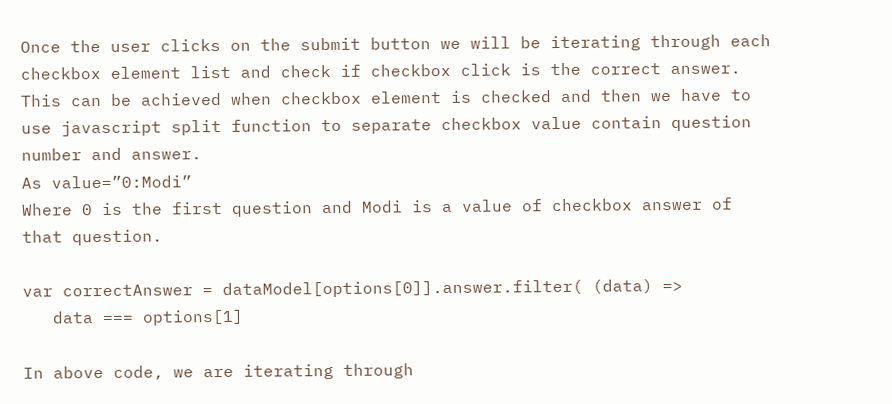Once the user clicks on the submit button we will be iterating through each checkbox element list and check if checkbox click is the correct answer. This can be achieved when checkbox element is checked and then we have to use javascript split function to separate checkbox value contain question number and answer.
As value=”0:Modi”
Where 0 is the first question and Modi is a value of checkbox answer of that question.

var correctAnswer = dataModel[options[0]].answer.filter( (data) =>
   data === options[1]

In above code, we are iterating through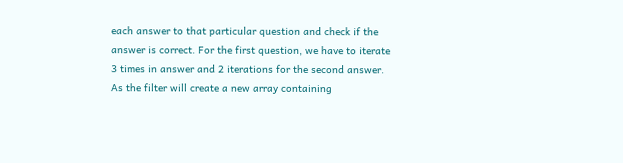each answer to that particular question and check if the answer is correct. For the first question, we have to iterate 3 times in answer and 2 iterations for the second answer. As the filter will create a new array containing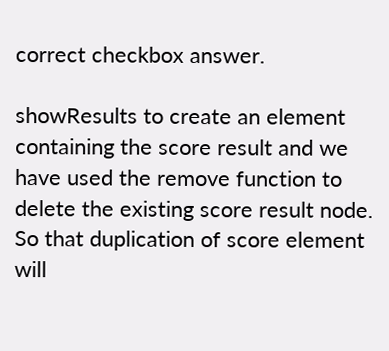correct checkbox answer.

showResults to create an element containing the score result and we have used the remove function to delete the existing score result node. So that duplication of score element will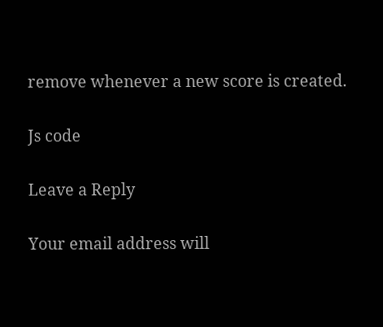remove whenever a new score is created.

Js code

Leave a Reply

Your email address will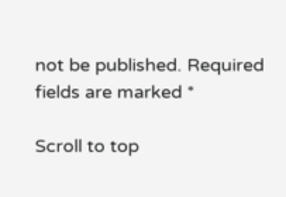not be published. Required fields are marked *

Scroll to top